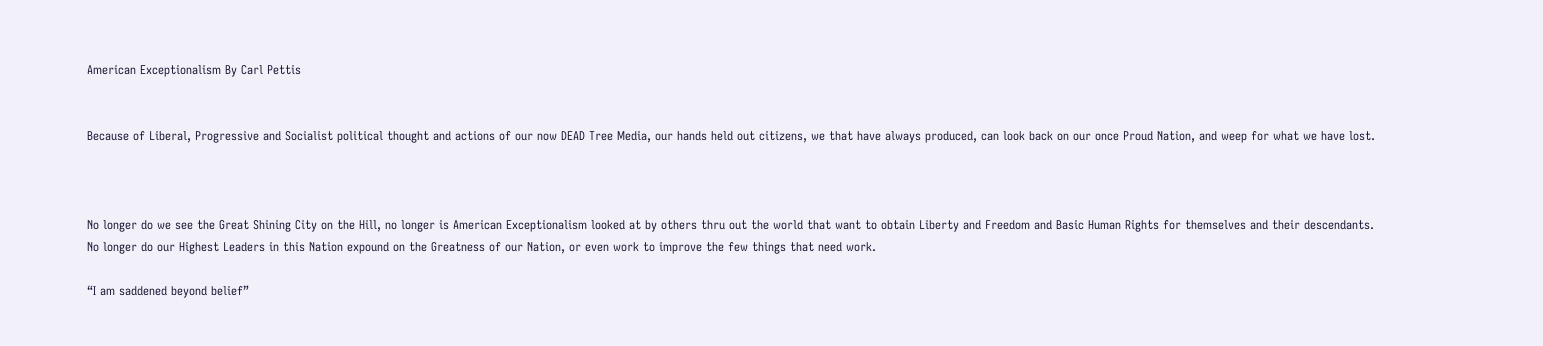American Exceptionalism By Carl Pettis


Because of Liberal, Progressive and Socialist political thought and actions of our now DEAD Tree Media, our hands held out citizens, we that have always produced, can look back on our once Proud Nation, and weep for what we have lost.



No longer do we see the Great Shining City on the Hill, no longer is American Exceptionalism looked at by others thru out the world that want to obtain Liberty and Freedom and Basic Human Rights for themselves and their descendants. No longer do our Highest Leaders in this Nation expound on the Greatness of our Nation, or even work to improve the few things that need work.

“I am saddened beyond belief”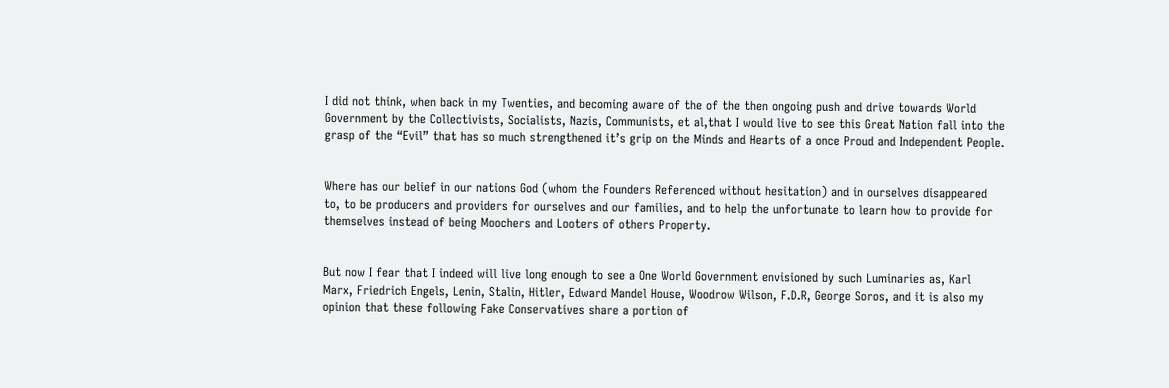I did not think, when back in my Twenties, and becoming aware of the of the then ongoing push and drive towards World Government by the Collectivists, Socialists, Nazis, Communists, et al,that I would live to see this Great Nation fall into the grasp of the “Evil” that has so much strengthened it’s grip on the Minds and Hearts of a once Proud and Independent People.


Where has our belief in our nations God (whom the Founders Referenced without hesitation) and in ourselves disappeared to, to be producers and providers for ourselves and our families, and to help the unfortunate to learn how to provide for themselves instead of being Moochers and Looters of others Property.


But now I fear that I indeed will live long enough to see a One World Government envisioned by such Luminaries as, Karl Marx, Friedrich Engels, Lenin, Stalin, Hitler, Edward Mandel House, Woodrow Wilson, F.D.R, George Soros, and it is also my opinion that these following Fake Conservatives share a portion of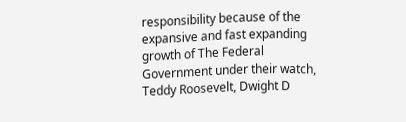responsibility because of the expansive and fast expanding growth of The Federal Government under their watch, Teddy Roosevelt, Dwight D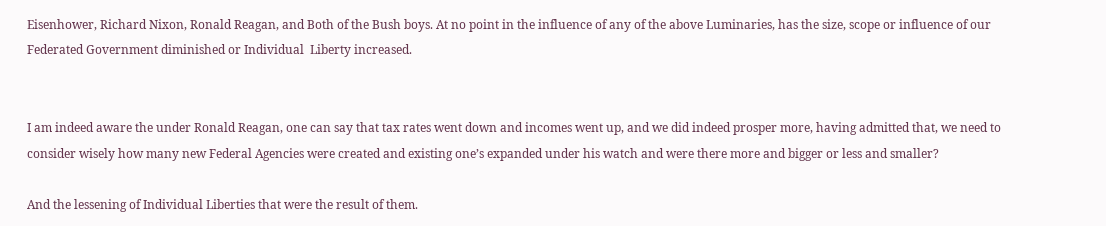Eisenhower, Richard Nixon, Ronald Reagan, and Both of the Bush boys. At no point in the influence of any of the above Luminaries, has the size, scope or influence of our Federated Government diminished or Individual  Liberty increased.


I am indeed aware the under Ronald Reagan, one can say that tax rates went down and incomes went up, and we did indeed prosper more, having admitted that, we need to consider wisely how many new Federal Agencies were created and existing one’s expanded under his watch and were there more and bigger or less and smaller?

And the lessening of Individual Liberties that were the result of them.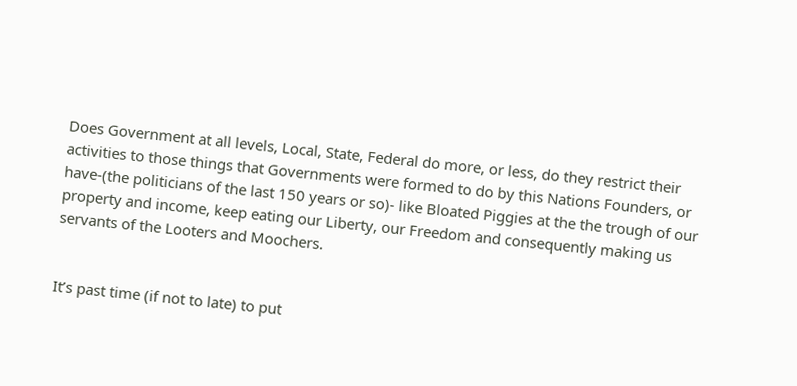Does Government at all levels, Local, State, Federal do more, or less, do they restrict their activities to those things that Governments were formed to do by this Nations Founders, or have-(the politicians of the last 150 years or so)- like Bloated Piggies at the the trough of our property and income, keep eating our Liberty, our Freedom and consequently making us servants of the Looters and Moochers.


It’s past time (if not to late) to put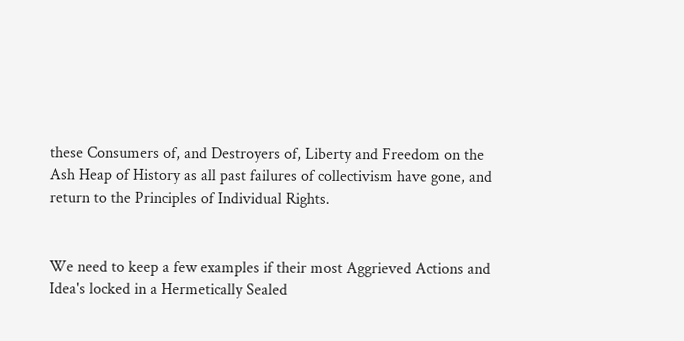these Consumers of, and Destroyers of, Liberty and Freedom on the Ash Heap of History as all past failures of collectivism have gone, and return to the Principles of Individual Rights.


We need to keep a few examples if their most Aggrieved Actions and Idea's locked in a Hermetically Sealed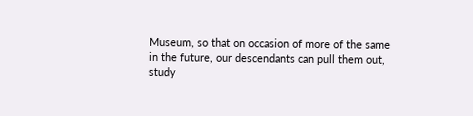Museum, so that on occasion of more of the same in the future, our descendants can pull them out, study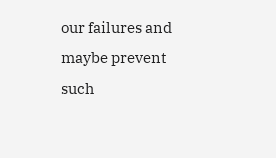our failures and maybe prevent such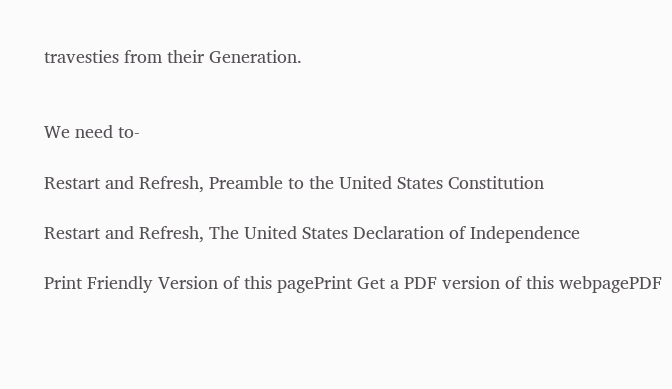travesties from their Generation.


We need to-

Restart and Refresh, Preamble to the United States Constitution

Restart and Refresh, The United States Declaration of Independence

Print Friendly Version of this pagePrint Get a PDF version of this webpagePDF